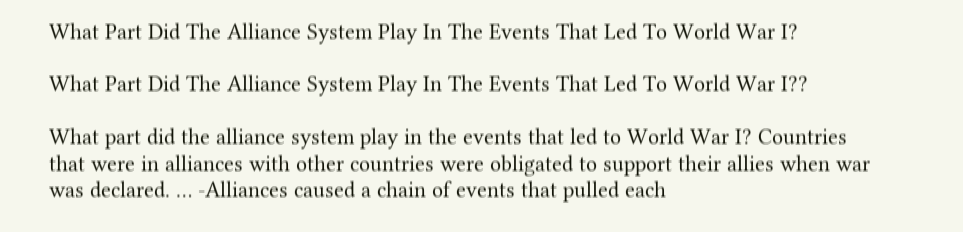What Part Did The Alliance System Play In The Events That Led To World War I?

What Part Did The Alliance System Play In The Events That Led To World War I??

What part did the alliance system play in the events that led to World War I? Countries that were in alliances with other countries were obligated to support their allies when war was declared. … -Alliances caused a chain of events that pulled each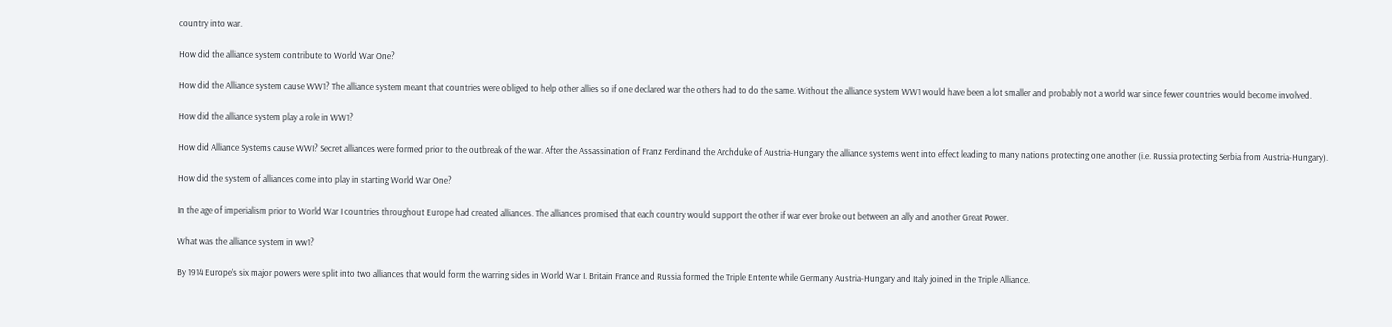country into war.

How did the alliance system contribute to World War One?

How did the Alliance system cause WW1? The alliance system meant that countries were obliged to help other allies so if one declared war the others had to do the same. Without the alliance system WW1 would have been a lot smaller and probably not a world war since fewer countries would become involved.

How did the alliance system play a role in WW1?

How did Alliance Systems cause WWI? Secret alliances were formed prior to the outbreak of the war. After the Assassination of Franz Ferdinand the Archduke of Austria-Hungary the alliance systems went into effect leading to many nations protecting one another (i.e. Russia protecting Serbia from Austria-Hungary).

How did the system of alliances come into play in starting World War One?

In the age of imperialism prior to World War I countries throughout Europe had created alliances. The alliances promised that each country would support the other if war ever broke out between an ally and another Great Power.

What was the alliance system in ww1?

By 1914 Europe’s six major powers were split into two alliances that would form the warring sides in World War I. Britain France and Russia formed the Triple Entente while Germany Austria-Hungary and Italy joined in the Triple Alliance.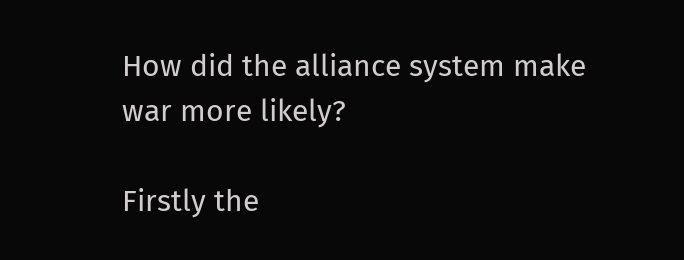How did the alliance system make war more likely?

Firstly the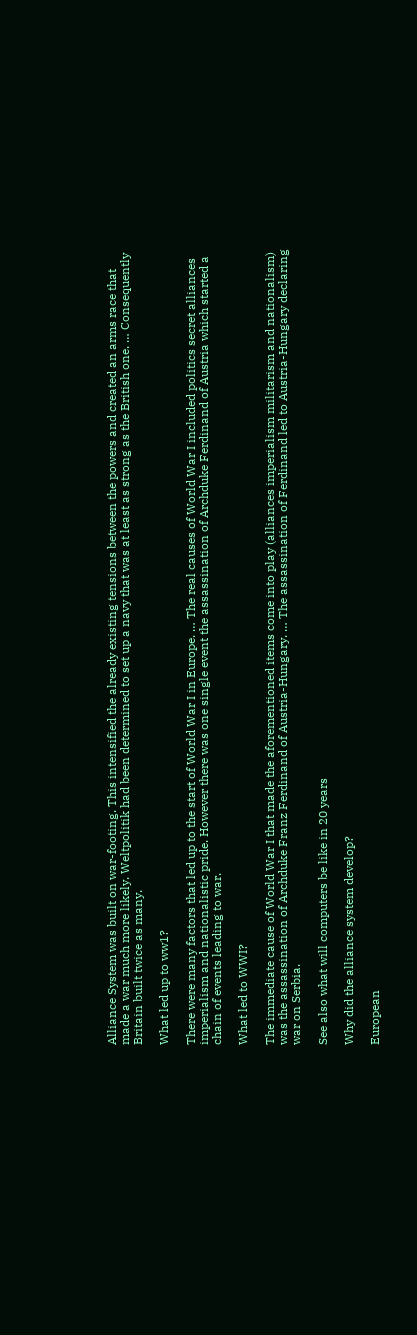Alliance System was built on war-footing. This intensified the already existing tensions between the powers and created an arms race that made a war much more likely. Weltpolitik had been determined to set up a navy that was at least as strong as the British one. … Consequently Britain built twice as many.

What led up to ww1?

There were many factors that led up to the start of World War I in Europe. … The real causes of World War I included politics secret alliances imperialism and nationalistic pride. However there was one single event the assassination of Archduke Ferdinand of Austria which started a chain of events leading to war.

What led to WWI?

The immediate cause of World War I that made the aforementioned items come into play (alliances imperialism militarism and nationalism) was the assassination of Archduke Franz Ferdinand of Austria-Hungary. … The assassination of Ferdinand led to Austria-Hungary declaring war on Serbia.

See also what will computers be like in 20 years

Why did the alliance system develop?

European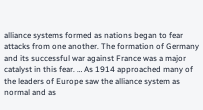alliance systems formed as nations began to fear attacks from one another. The formation of Germany and its successful war against France was a major catalyst in this fear. … As 1914 approached many of the leaders of Europe saw the alliance system as normal and as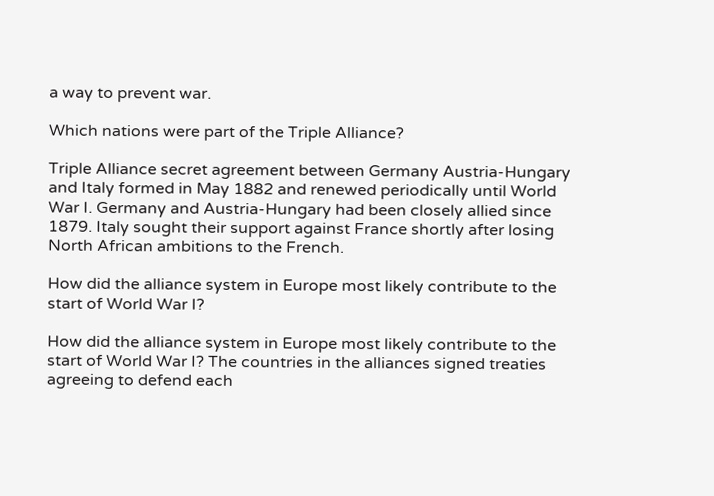a way to prevent war.

Which nations were part of the Triple Alliance?

Triple Alliance secret agreement between Germany Austria-Hungary and Italy formed in May 1882 and renewed periodically until World War I. Germany and Austria-Hungary had been closely allied since 1879. Italy sought their support against France shortly after losing North African ambitions to the French.

How did the alliance system in Europe most likely contribute to the start of World War I?

How did the alliance system in Europe most likely contribute to the start of World War I? The countries in the alliances signed treaties agreeing to defend each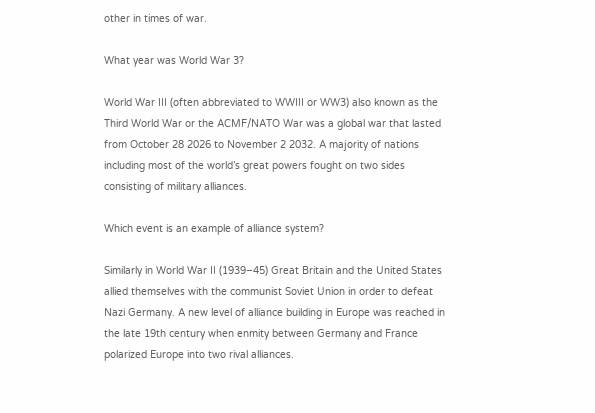other in times of war.

What year was World War 3?

World War III (often abbreviated to WWIII or WW3) also known as the Third World War or the ACMF/NATO War was a global war that lasted from October 28 2026 to November 2 2032. A majority of nations including most of the world’s great powers fought on two sides consisting of military alliances.

Which event is an example of alliance system?

Similarly in World War II (1939–45) Great Britain and the United States allied themselves with the communist Soviet Union in order to defeat Nazi Germany. A new level of alliance building in Europe was reached in the late 19th century when enmity between Germany and France polarized Europe into two rival alliances.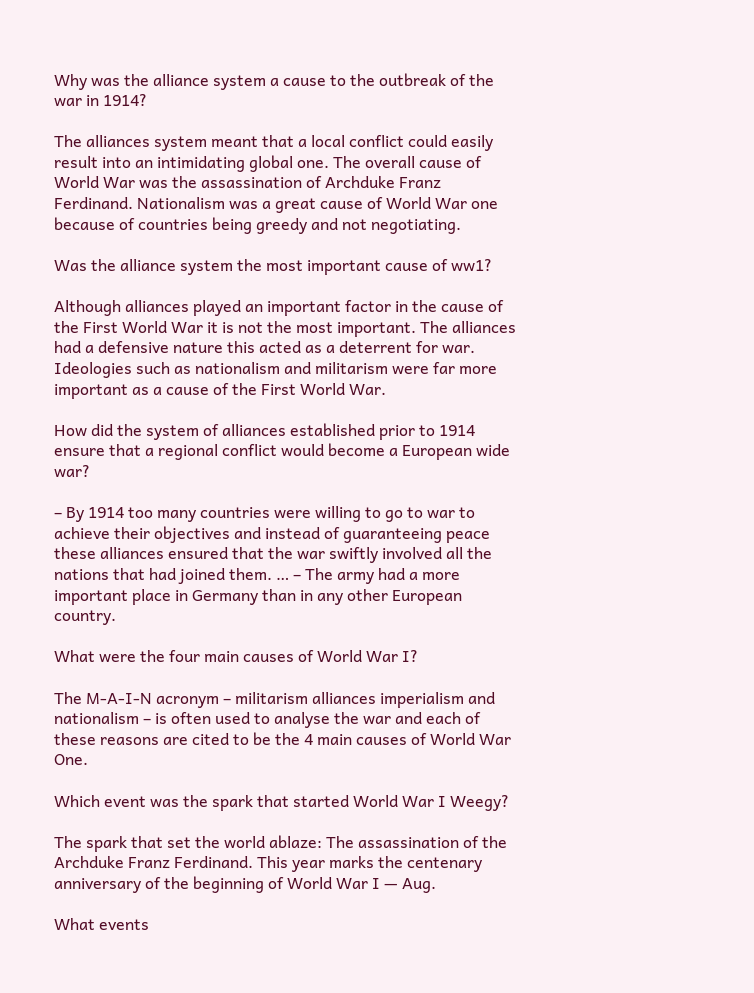Why was the alliance system a cause to the outbreak of the war in 1914?

The alliances system meant that a local conflict could easily result into an intimidating global one. The overall cause of World War was the assassination of Archduke Franz Ferdinand. Nationalism was a great cause of World War one because of countries being greedy and not negotiating.

Was the alliance system the most important cause of ww1?

Although alliances played an important factor in the cause of the First World War it is not the most important. The alliances had a defensive nature this acted as a deterrent for war. Ideologies such as nationalism and militarism were far more important as a cause of the First World War.

How did the system of alliances established prior to 1914 ensure that a regional conflict would become a European wide war?

– By 1914 too many countries were willing to go to war to achieve their objectives and instead of guaranteeing peace these alliances ensured that the war swiftly involved all the nations that had joined them. … – The army had a more important place in Germany than in any other European country.

What were the four main causes of World War I?

The M-A-I-N acronym – militarism alliances imperialism and nationalism – is often used to analyse the war and each of these reasons are cited to be the 4 main causes of World War One.

Which event was the spark that started World War I Weegy?

The spark that set the world ablaze: The assassination of the Archduke Franz Ferdinand. This year marks the centenary anniversary of the beginning of World War I — Aug.

What events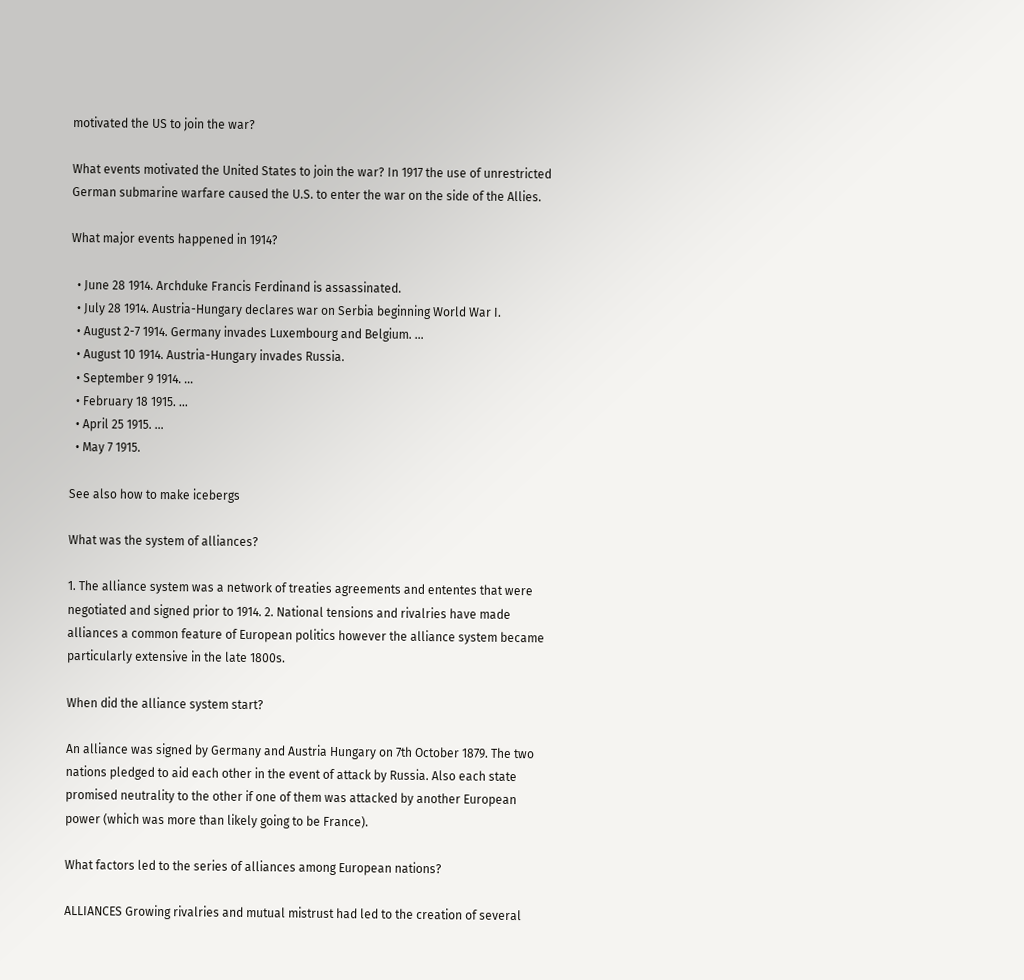motivated the US to join the war?

What events motivated the United States to join the war? In 1917 the use of unrestricted German submarine warfare caused the U.S. to enter the war on the side of the Allies.

What major events happened in 1914?

  • June 28 1914. Archduke Francis Ferdinand is assassinated.
  • July 28 1914. Austria-Hungary declares war on Serbia beginning World War I.
  • August 2-7 1914. Germany invades Luxembourg and Belgium. …
  • August 10 1914. Austria-Hungary invades Russia.
  • September 9 1914. …
  • February 18 1915. …
  • April 25 1915. …
  • May 7 1915.

See also how to make icebergs

What was the system of alliances?

1. The alliance system was a network of treaties agreements and ententes that were negotiated and signed prior to 1914. 2. National tensions and rivalries have made alliances a common feature of European politics however the alliance system became particularly extensive in the late 1800s.

When did the alliance system start?

An alliance was signed by Germany and Austria Hungary on 7th October 1879. The two nations pledged to aid each other in the event of attack by Russia. Also each state promised neutrality to the other if one of them was attacked by another European power (which was more than likely going to be France).

What factors led to the series of alliances among European nations?

ALLIANCES Growing rivalries and mutual mistrust had led to the creation of several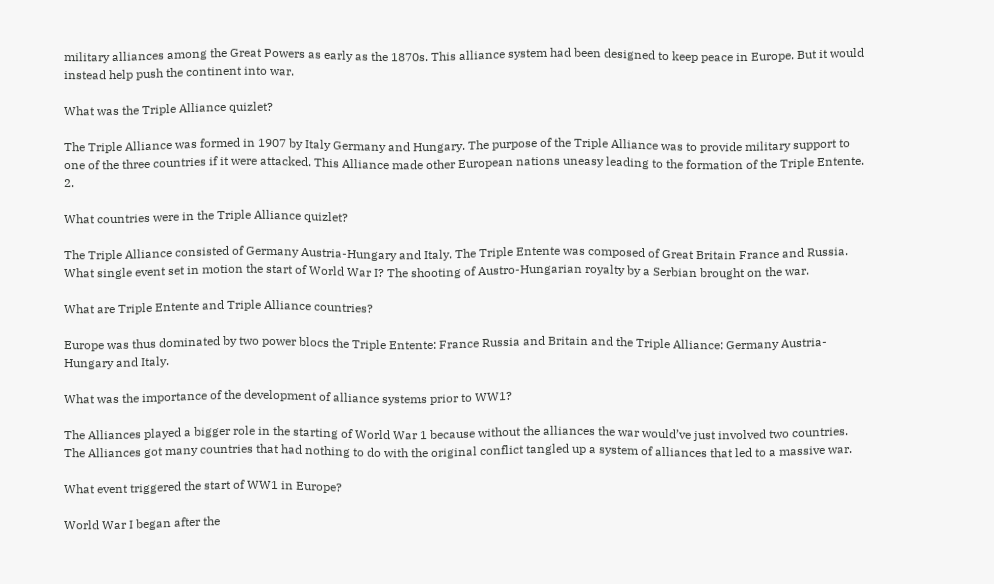military alliances among the Great Powers as early as the 1870s. This alliance system had been designed to keep peace in Europe. But it would instead help push the continent into war.

What was the Triple Alliance quizlet?

The Triple Alliance was formed in 1907 by Italy Germany and Hungary. The purpose of the Triple Alliance was to provide military support to one of the three countries if it were attacked. This Alliance made other European nations uneasy leading to the formation of the Triple Entente. 2.

What countries were in the Triple Alliance quizlet?

The Triple Alliance consisted of Germany Austria-Hungary and Italy. The Triple Entente was composed of Great Britain France and Russia. What single event set in motion the start of World War I? The shooting of Austro-Hungarian royalty by a Serbian brought on the war.

What are Triple Entente and Triple Alliance countries?

Europe was thus dominated by two power blocs the Triple Entente: France Russia and Britain and the Triple Alliance: Germany Austria-Hungary and Italy.

What was the importance of the development of alliance systems prior to WW1?

The Alliances played a bigger role in the starting of World War 1 because without the alliances the war would’ve just involved two countries. The Alliances got many countries that had nothing to do with the original conflict tangled up a system of alliances that led to a massive war.

What event triggered the start of WW1 in Europe?

World War I began after the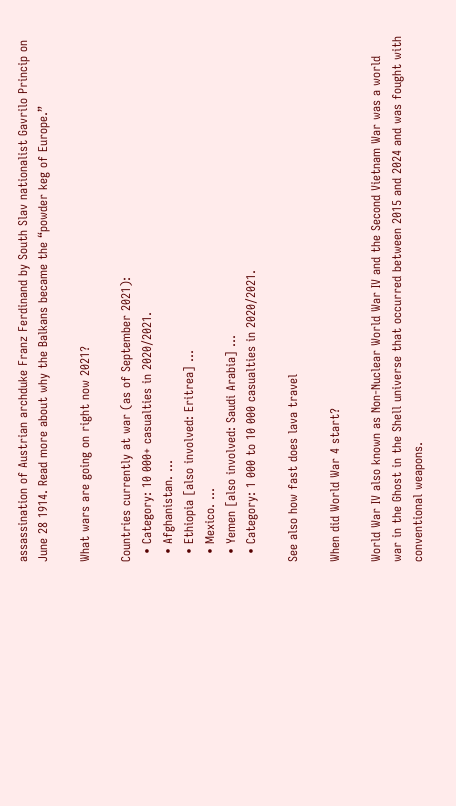assassination of Austrian archduke Franz Ferdinand by South Slav nationalist Gavrilo Princip on June 28 1914. Read more about why the Balkans became the “powder keg of Europe.”

What wars are going on right now 2021?

Countries currently at war (as of September 2021):
  • Category: 10 000+ casualties in 2020/2021.
  • Afghanistan. …
  • Ethiopia [also involved: Eritrea] …
  • Mexico. …
  • Yemen [also involved: Saudi Arabia] …
  • Category: 1 000 to 10 000 casualties in 2020/2021.

See also how fast does lava travel

When did World War 4 start?

World War IV also known as Non-Nuclear World War IV and the Second Vietnam War was a world war in the Ghost in the Shell universe that occurred between 2015 and 2024 and was fought with conventional weapons.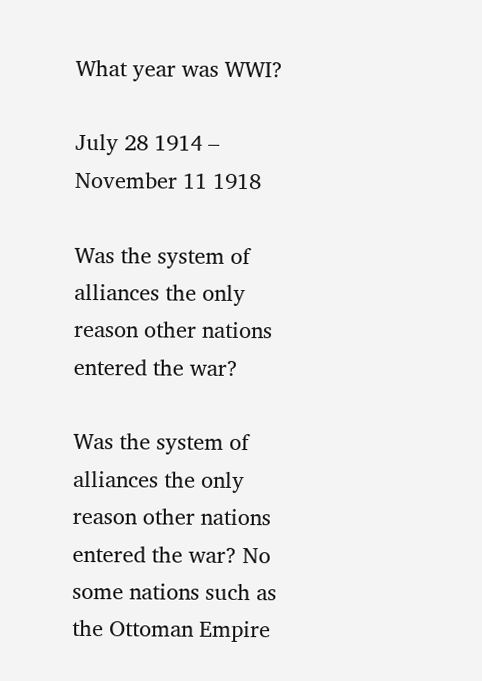What year was WWI?

July 28 1914 – November 11 1918

Was the system of alliances the only reason other nations entered the war?

Was the system of alliances the only reason other nations entered the war? No some nations such as the Ottoman Empire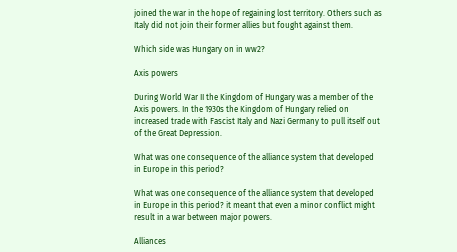joined the war in the hope of regaining lost territory. Others such as Italy did not join their former allies but fought against them.

Which side was Hungary on in ww2?

Axis powers

During World War II the Kingdom of Hungary was a member of the Axis powers. In the 1930s the Kingdom of Hungary relied on increased trade with Fascist Italy and Nazi Germany to pull itself out of the Great Depression.

What was one consequence of the alliance system that developed in Europe in this period?

What was one consequence of the alliance system that developed in Europe in this period? it meant that even a minor conflict might result in a war between major powers.

Alliances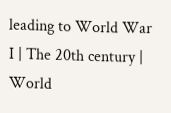leading to World War I | The 20th century | World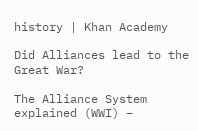history | Khan Academy

Did Alliances lead to the Great War?

The Alliance System explained (WWI) –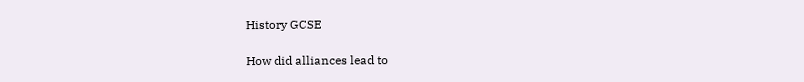History GCSE

How did alliances lead to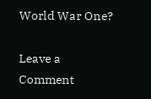World War One?

Leave a Comment